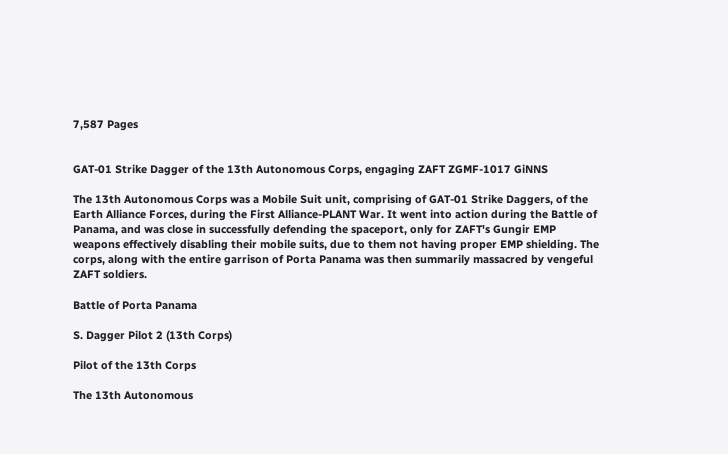7,587 Pages


GAT-01 Strike Dagger of the 13th Autonomous Corps, engaging ZAFT ZGMF-1017 GiNNS

The 13th Autonomous Corps was a Mobile Suit unit, comprising of GAT-01 Strike Daggers, of the Earth Alliance Forces, during the First Alliance-PLANT War. It went into action during the Battle of Panama, and was close in successfully defending the spaceport, only for ZAFT's Gungir EMP weapons effectively disabling their mobile suits, due to them not having proper EMP shielding. The corps, along with the entire garrison of Porta Panama was then summarily massacred by vengeful ZAFT soldiers.

Battle of Porta Panama

S. Dagger Pilot 2 (13th Corps)

Pilot of the 13th Corps

The 13th Autonomous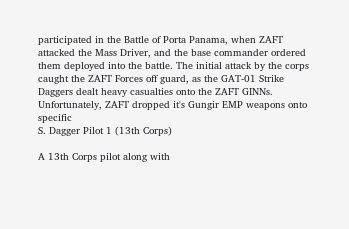participated in the Battle of Porta Panama, when ZAFT attacked the Mass Driver, and the base commander ordered them deployed into the battle. The initial attack by the corps caught the ZAFT Forces off guard, as the GAT-01 Strike Daggers dealt heavy casualties onto the ZAFT GINNs. Unfortunately, ZAFT dropped it's Gungir EMP weapons onto specific
S. Dagger Pilot 1 (13th Corps)

A 13th Corps pilot along with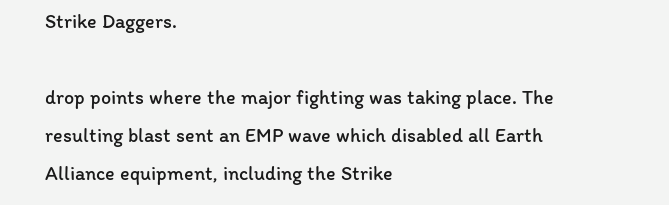Strike Daggers.

drop points where the major fighting was taking place. The resulting blast sent an EMP wave which disabled all Earth Alliance equipment, including the Strike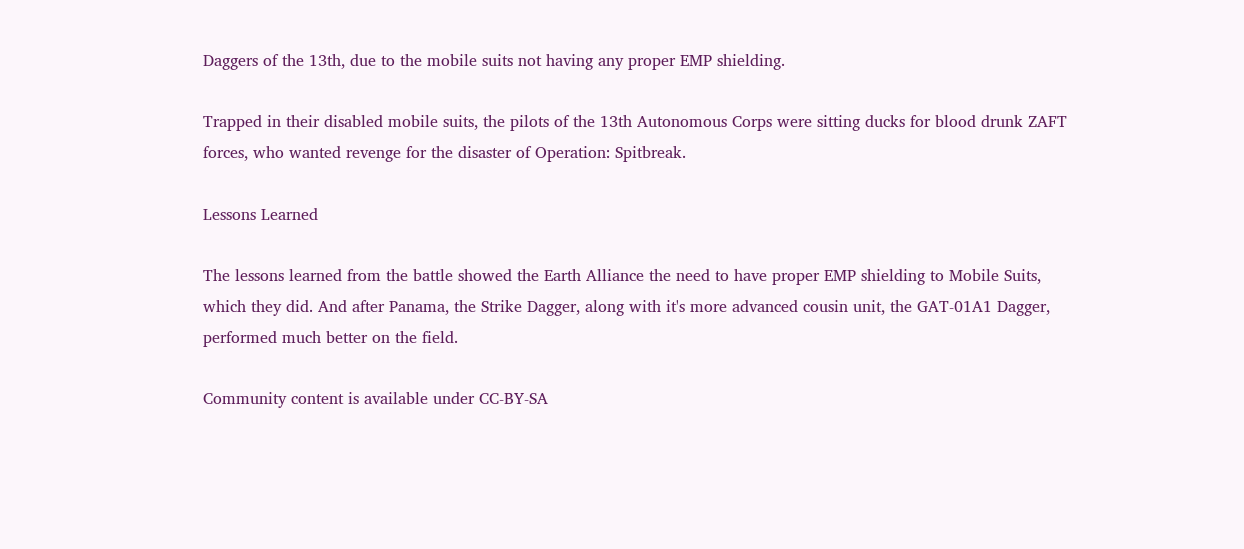Daggers of the 13th, due to the mobile suits not having any proper EMP shielding.

Trapped in their disabled mobile suits, the pilots of the 13th Autonomous Corps were sitting ducks for blood drunk ZAFT forces, who wanted revenge for the disaster of Operation: Spitbreak.

Lessons Learned

The lessons learned from the battle showed the Earth Alliance the need to have proper EMP shielding to Mobile Suits, which they did. And after Panama, the Strike Dagger, along with it's more advanced cousin unit, the GAT-01A1 Dagger, performed much better on the field.

Community content is available under CC-BY-SA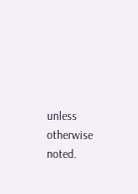unless otherwise noted.